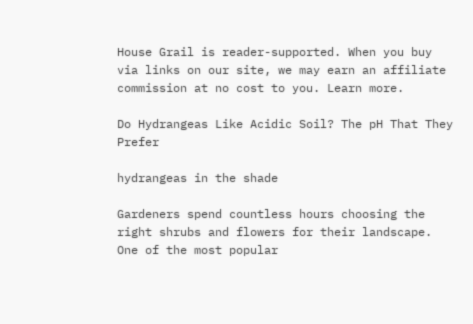House Grail is reader-supported. When you buy via links on our site, we may earn an affiliate commission at no cost to you. Learn more.

Do Hydrangeas Like Acidic Soil? The pH That They Prefer

hydrangeas in the shade

Gardeners spend countless hours choosing the right shrubs and flowers for their landscape. One of the most popular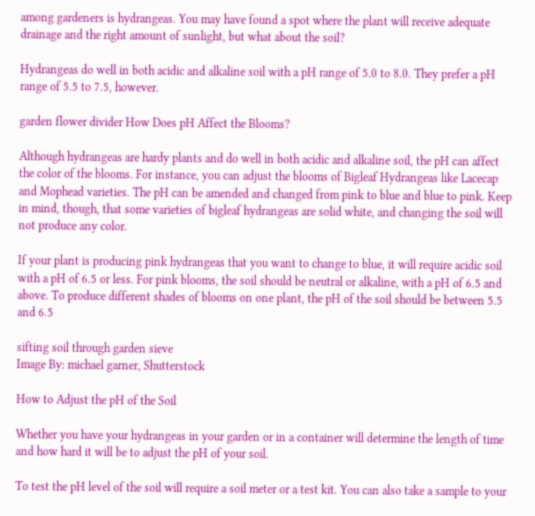among gardeners is hydrangeas. You may have found a spot where the plant will receive adequate drainage and the right amount of sunlight, but what about the soil?

Hydrangeas do well in both acidic and alkaline soil with a pH range of 5.0 to 8.0. They prefer a pH range of 5.5 to 7.5, however.

garden flower divider How Does pH Affect the Blooms?

Although hydrangeas are hardy plants and do well in both acidic and alkaline soil, the pH can affect the color of the blooms. For instance, you can adjust the blooms of Bigleaf Hydrangeas like Lacecap and Mophead varieties. The pH can be amended and changed from pink to blue and blue to pink. Keep in mind, though, that some varieties of bigleaf hydrangeas are solid white, and changing the soil will not produce any color.

If your plant is producing pink hydrangeas that you want to change to blue, it will require acidic soil with a pH of 6.5 or less. For pink blooms, the soil should be neutral or alkaline, with a pH of 6.5 and above. To produce different shades of blooms on one plant, the pH of the soil should be between 5.5 and 6.5

sifting soil through garden sieve
Image By: michael garner, Shutterstock

How to Adjust the pH of the Soil

Whether you have your hydrangeas in your garden or in a container will determine the length of time and how hard it will be to adjust the pH of your soil.

To test the pH level of the soil will require a soil meter or a test kit. You can also take a sample to your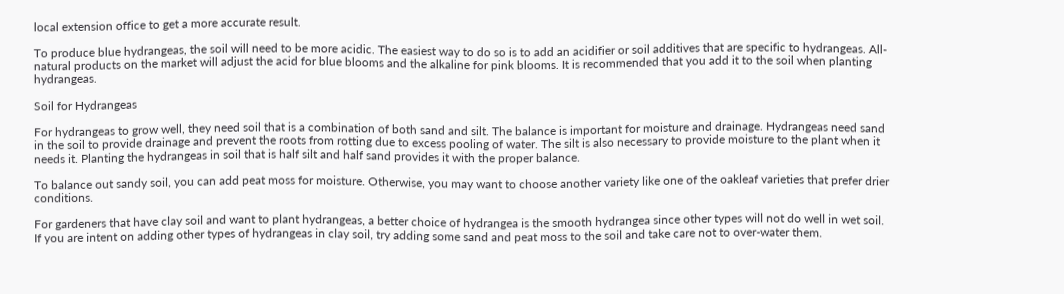local extension office to get a more accurate result.

To produce blue hydrangeas, the soil will need to be more acidic. The easiest way to do so is to add an acidifier or soil additives that are specific to hydrangeas. All-natural products on the market will adjust the acid for blue blooms and the alkaline for pink blooms. It is recommended that you add it to the soil when planting hydrangeas.

Soil for Hydrangeas

For hydrangeas to grow well, they need soil that is a combination of both sand and silt. The balance is important for moisture and drainage. Hydrangeas need sand in the soil to provide drainage and prevent the roots from rotting due to excess pooling of water. The silt is also necessary to provide moisture to the plant when it needs it. Planting the hydrangeas in soil that is half silt and half sand provides it with the proper balance.

To balance out sandy soil, you can add peat moss for moisture. Otherwise, you may want to choose another variety like one of the oakleaf varieties that prefer drier conditions.

For gardeners that have clay soil and want to plant hydrangeas, a better choice of hydrangea is the smooth hydrangea since other types will not do well in wet soil. If you are intent on adding other types of hydrangeas in clay soil, try adding some sand and peat moss to the soil and take care not to over-water them.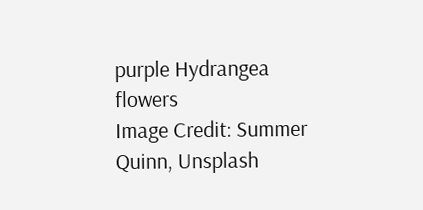purple Hydrangea flowers
Image Credit: Summer Quinn, Unsplash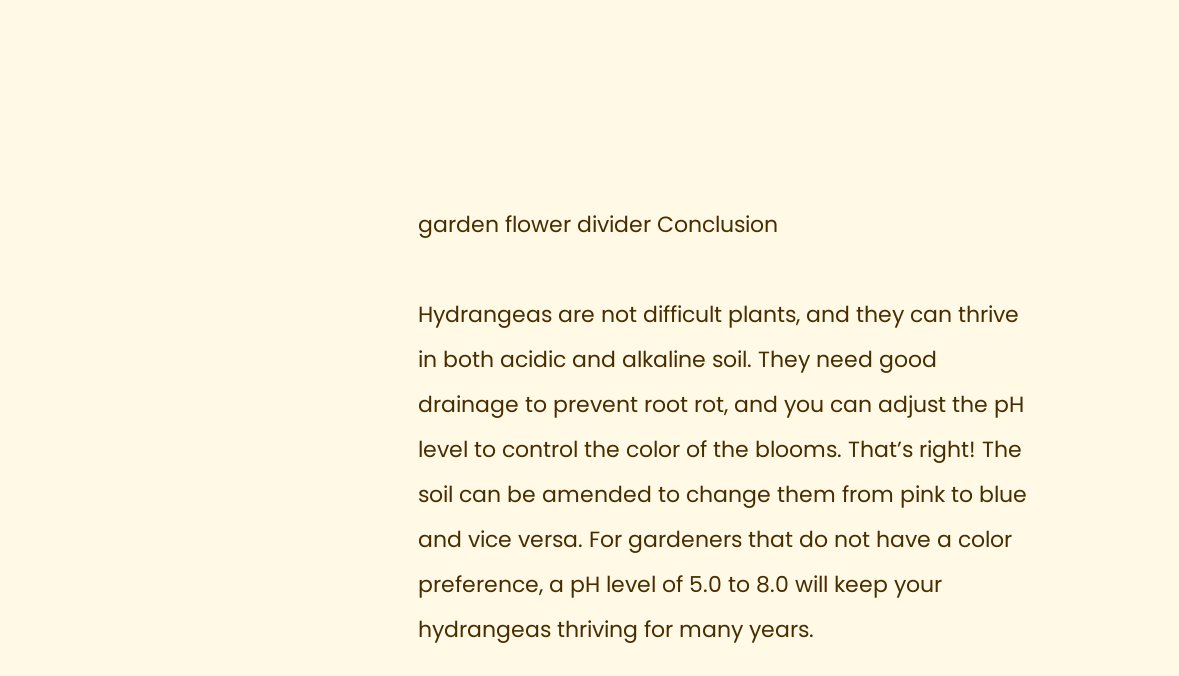garden flower divider Conclusion

Hydrangeas are not difficult plants, and they can thrive in both acidic and alkaline soil. They need good drainage to prevent root rot, and you can adjust the pH level to control the color of the blooms. That’s right! The soil can be amended to change them from pink to blue and vice versa. For gardeners that do not have a color preference, a pH level of 5.0 to 8.0 will keep your hydrangeas thriving for many years.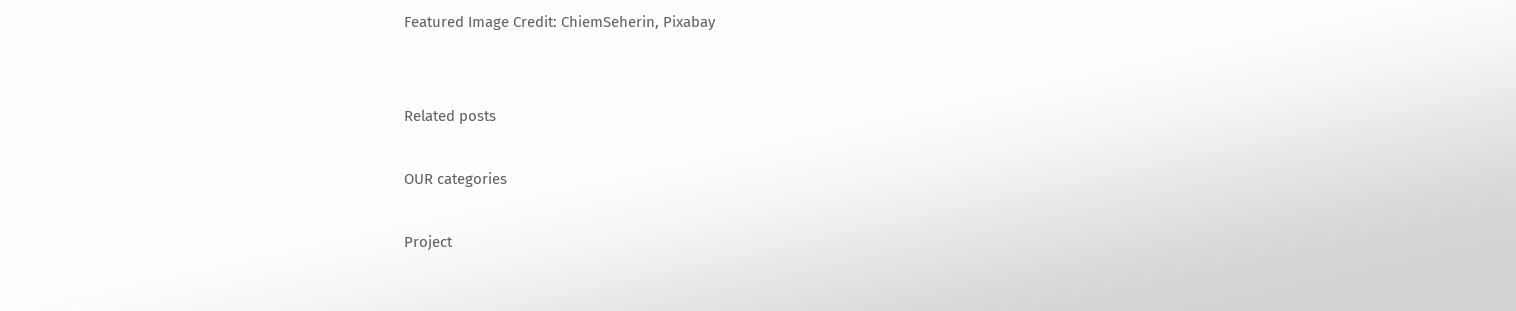Featured Image Credit: ChiemSeherin, Pixabay


Related posts

OUR categories

Project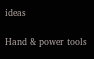ideas

Hand & power tools